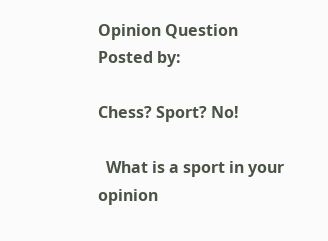Opinion Question
Posted by:

Chess? Sport? No!

  What is a sport in your opinion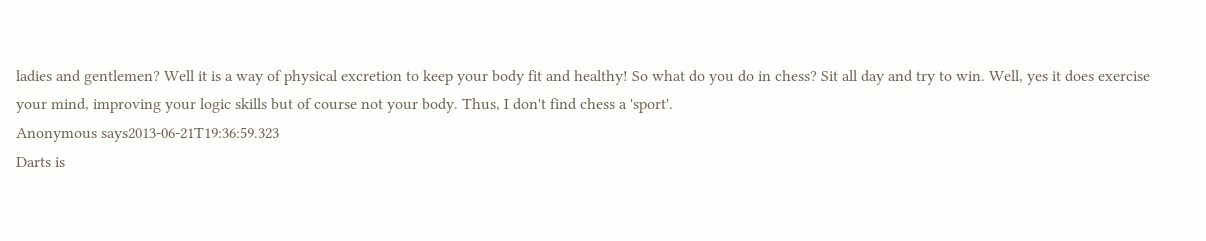ladies and gentlemen? Well it is a way of physical excretion to keep your body fit and healthy! So what do you do in chess? Sit all day and try to win. Well, yes it does exercise your mind, improving your logic skills but of course not your body. Thus, I don't find chess a 'sport'.
Anonymous says2013-06-21T19:36:59.323
Darts is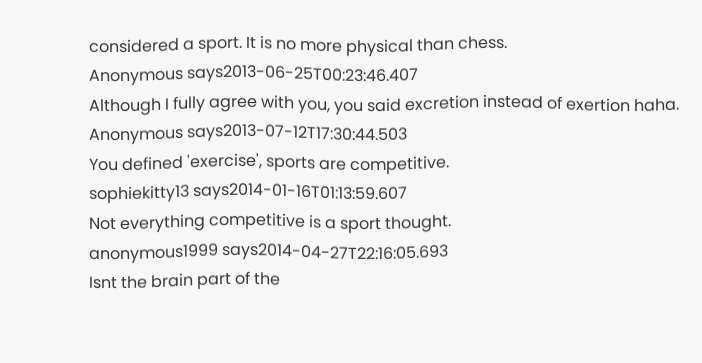considered a sport. It is no more physical than chess.
Anonymous says2013-06-25T00:23:46.407
Although I fully agree with you, you said excretion instead of exertion haha.
Anonymous says2013-07-12T17:30:44.503
You defined 'exercise', sports are competitive.
sophiekitty13 says2014-01-16T01:13:59.607
Not everything competitive is a sport thought.
anonymous1999 says2014-04-27T22:16:05.693
Isnt the brain part of the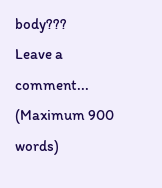body???
Leave a comment...
(Maximum 900 words)